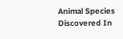Animal Species Discovered In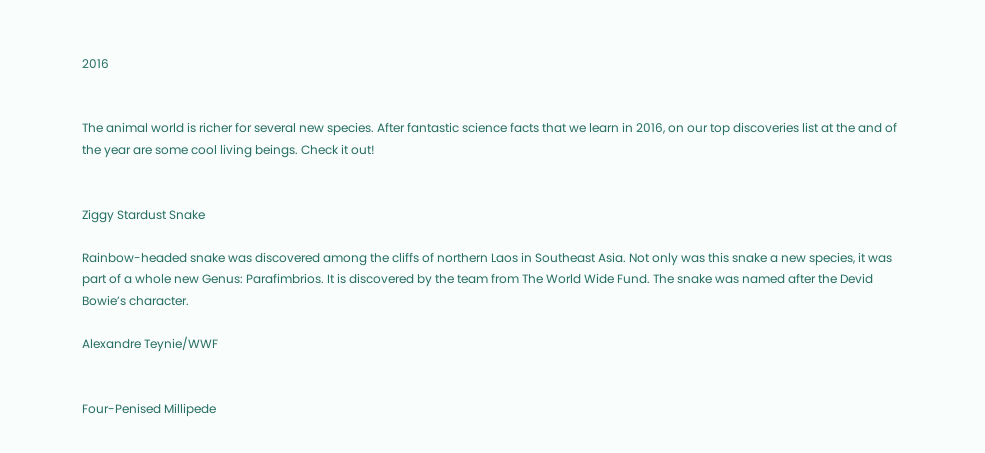2016


The animal world is richer for several new species. After fantastic science facts that we learn in 2016, on our top discoveries list at the and of the year are some cool living beings. Check it out!


Ziggy Stardust Snake

Rainbow-headed snake was discovered among the cliffs of northern Laos in Southeast Asia. Not only was this snake a new species, it was part of a whole new Genus: Parafimbrios. It is discovered by the team from The World Wide Fund. The snake was named after the Devid Bowie’s character.

Alexandre Teynie/WWF


Four-Penised Millipede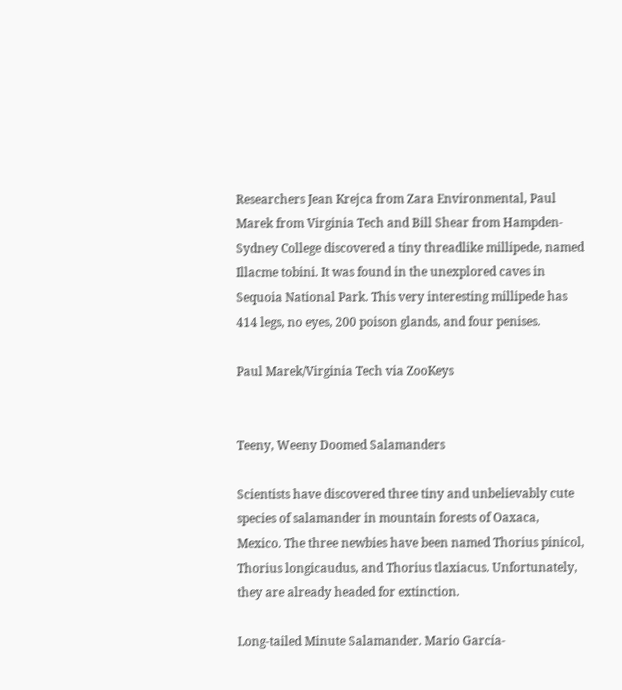Researchers Jean Krejca from Zara Environmental, Paul Marek from Virginia Tech and Bill Shear from Hampden-Sydney College discovered a tiny threadlike millipede, named Illacme tobini. It was found in the unexplored caves in Sequoia National Park. This very interesting millipede has 414 legs, no eyes, 200 poison glands, and four penises.

Paul Marek/Virginia Tech via ZooKeys


Teeny, Weeny Doomed Salamanders

Scientists have discovered three tiny and unbelievably cute species of salamander in mountain forests of Oaxaca, Mexico. The three newbies have been named Thorius pinicol, Thorius longicaudus, and Thorius tlaxiacus. Unfortunately, they are already headed for extinction.

Long-tailed Minute Salamander. Mario García-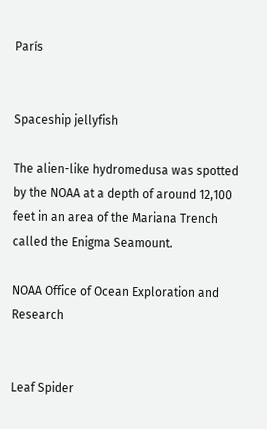París


Spaceship jellyfish

The alien-like hydromedusa was spotted by the NOAA at a depth of around 12,100 feet in an area of the Mariana Trench called the Enigma Seamount.

NOAA Office of Ocean Exploration and Research


Leaf Spider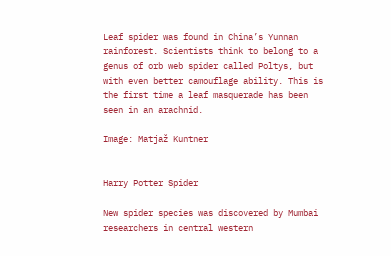Leaf spider was found in China’s Yunnan rainforest. Scientists think to belong to a genus of orb web spider called Poltys, but with even better camouflage ability. This is the first time a leaf masquerade has been seen in an arachnid.

Image: Matjaž Kuntner


Harry Potter Spider

New spider species was discovered by Mumbai researchers in central western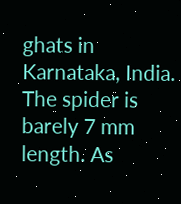ghats in Karnataka, India. The spider is barely 7 mm length. As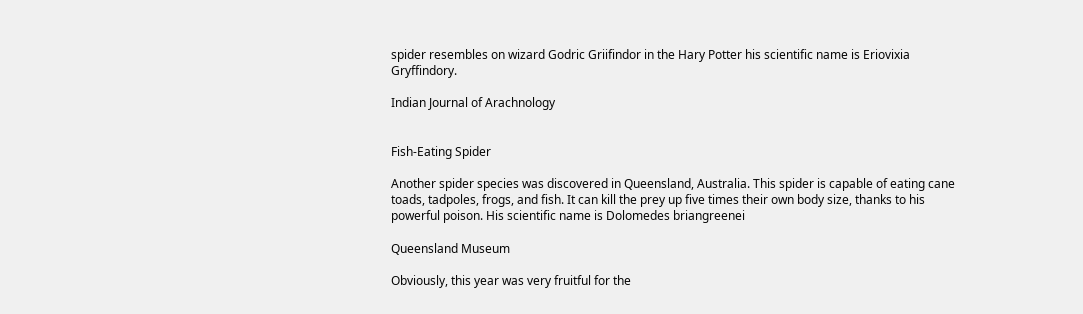spider resembles on wizard Godric Griifindor in the Hary Potter his scientific name is Eriovixia Gryffindory.

Indian Journal of Arachnology


Fish-Eating Spider

Another spider species was discovered in Queensland, Australia. This spider is capable of eating cane toads, tadpoles, frogs, and fish. It can kill the prey up five times their own body size, thanks to his powerful poison. His scientific name is Dolomedes briangreenei

Queensland Museum

Obviously, this year was very fruitful for the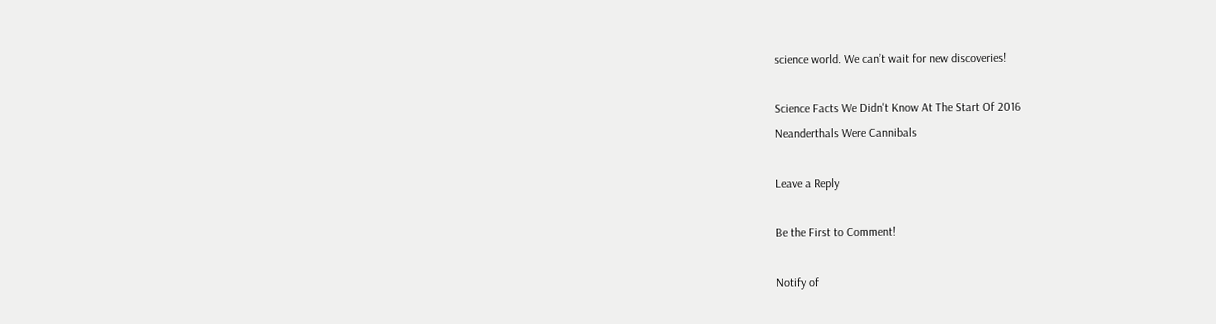science world. We can’t wait for new discoveries!

Science Facts We Didn't Know At The Start Of 2016
Neanderthals Were Cannibals

Leave a Reply

Be the First to Comment!

Notify of